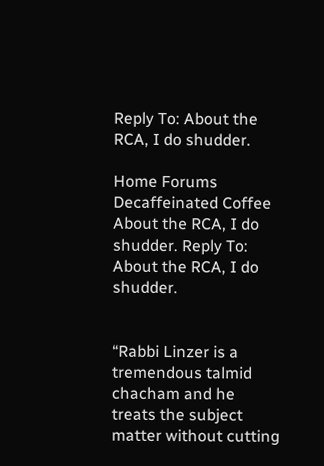Reply To: About the RCA, I do shudder.

Home Forums Decaffeinated Coffee About the RCA, I do shudder. Reply To: About the RCA, I do shudder.


“Rabbi Linzer is a tremendous talmid chacham and he treats the subject matter without cutting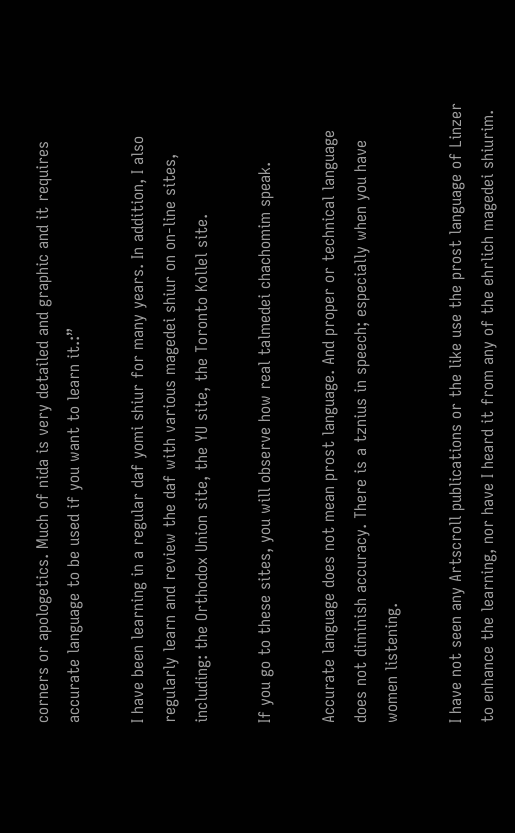corners or apologetics. Much of nida is very detailed and graphic and it requires accurate language to be used if you want to learn it.:”

I have been learning in a regular daf yomi shiur for many years. In addition, I also regularly learn and review the daf with various magedei shiur on on-line sites, including: the Orthodox Union site, the YU site, the Toronto Kollel site.

If you go to these sites, you will observe how real talmedei chachomim speak.

Accurate language does not mean prost language. And proper or technical language does not diminish accuracy. There is a tznius in speech; especially when you have women listening.

I have not seen any Artscroll publications or the like use the prost language of Linzer to enhance the learning, nor have I heard it from any of the ehrlich magedei shiurim.